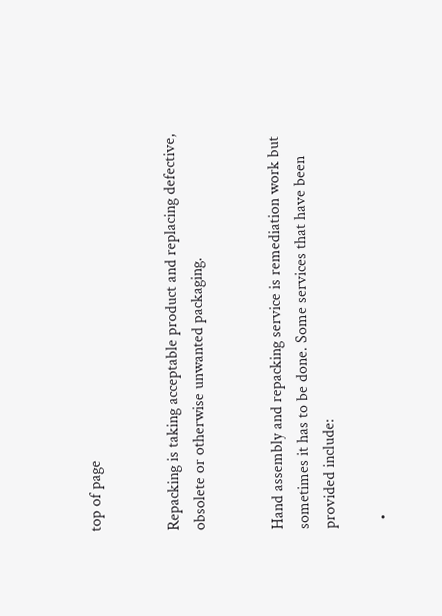top of page


Repacking is taking acceptable product and replacing defective, obsolete or otherwise unwanted packaging.


Hand assembly and repacking service is remediation work but sometimes it has to be done. Some services that have been provided include:

  •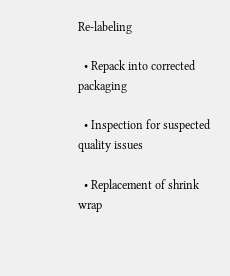Re-labeling

  • Repack into corrected packaging

  • Inspection for suspected quality issues

  • Replacement of shrink wrap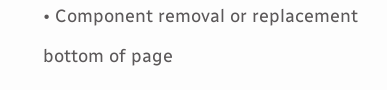• Component removal or replacement

bottom of page